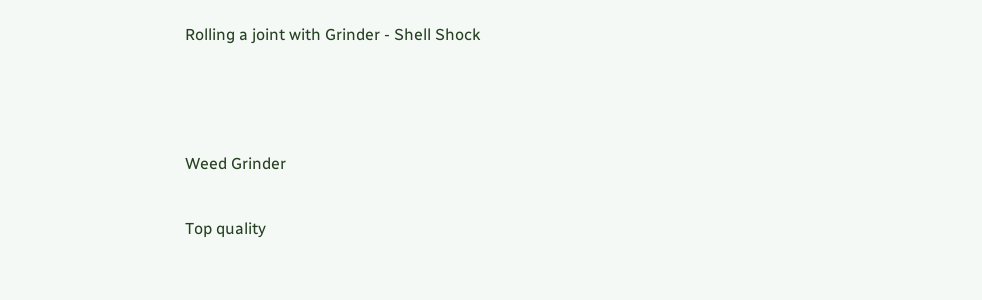Rolling a joint with Grinder - Shell Shock



Weed Grinder

Top quality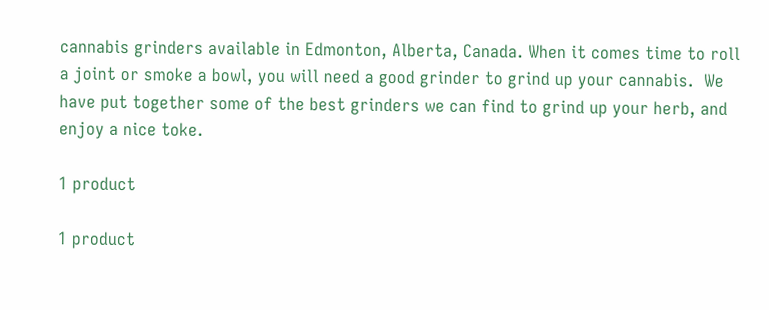cannabis grinders available in Edmonton, Alberta, Canada. When it comes time to roll a joint or smoke a bowl, you will need a good grinder to grind up your cannabis.  We have put together some of the best grinders we can find to grind up your herb, and enjoy a nice toke.

1 product

1 product